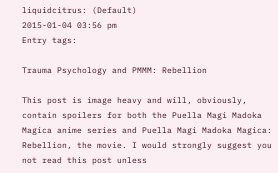liquidcitrus: (Default)
2015-01-04 03:56 pm
Entry tags:

Trauma Psychology and PMMM: Rebellion

This post is image heavy and will, obviously, contain spoilers for both the Puella Magi Madoka Magica anime series and Puella Magi Madoka Magica: Rebellion, the movie. I would strongly suggest you not read this post unless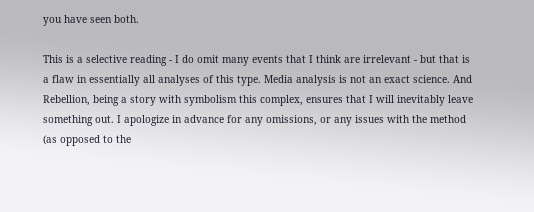you have seen both.

This is a selective reading - I do omit many events that I think are irrelevant - but that is a flaw in essentially all analyses of this type. Media analysis is not an exact science. And Rebellion, being a story with symbolism this complex, ensures that I will inevitably leave something out. I apologize in advance for any omissions, or any issues with the method (as opposed to the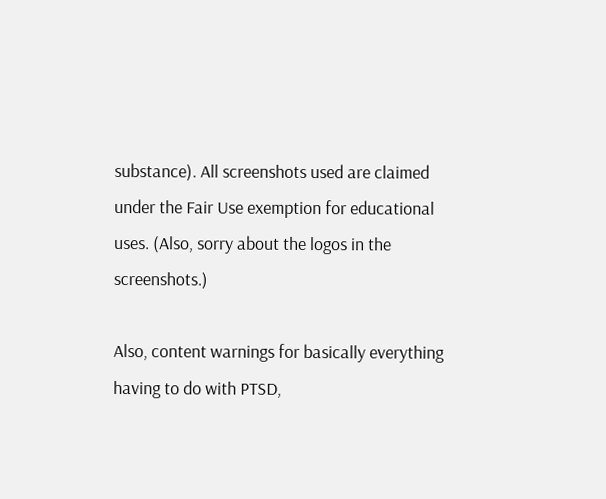substance). All screenshots used are claimed under the Fair Use exemption for educational uses. (Also, sorry about the logos in the screenshots.)

Also, content warnings for basically everything having to do with PTSD,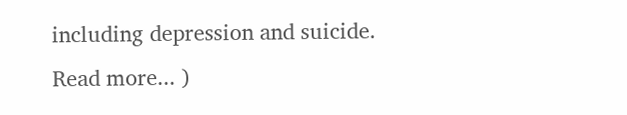including depression and suicide.
Read more... )